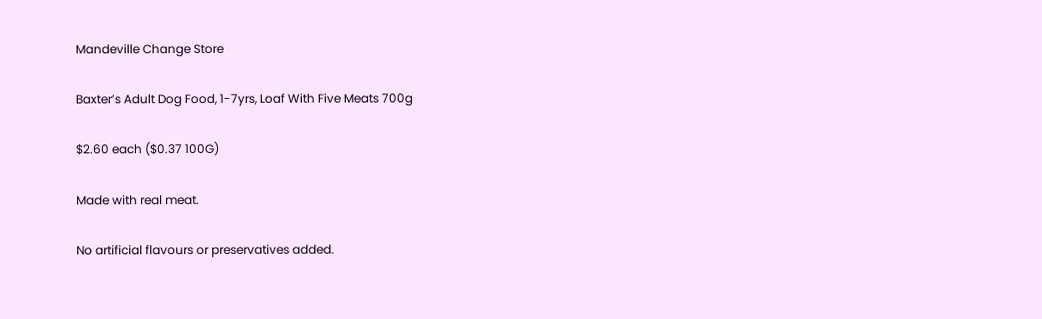Mandeville Change Store

Baxter’s Adult Dog Food, 1-7yrs, Loaf With Five Meats 700g

$2.60 each ($0.37 100G)

Made with real meat.

No artificial flavours or preservatives added.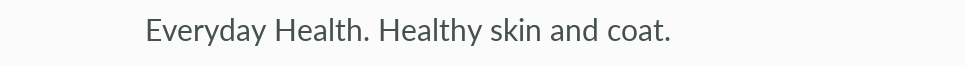Everyday Health. Healthy skin and coat.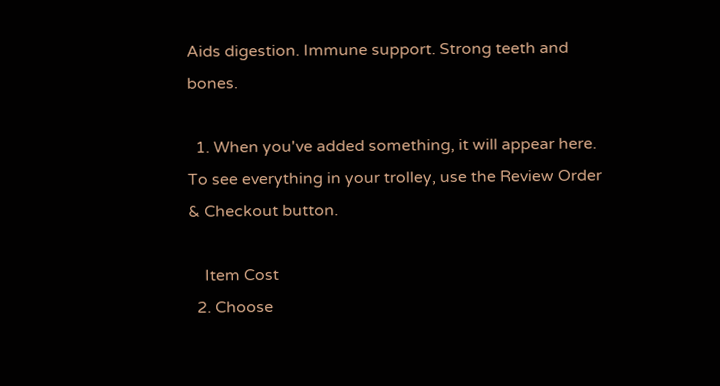Aids digestion. Immune support. Strong teeth and bones.

  1. When you've added something, it will appear here. To see everything in your trolley, use the Review Order & Checkout button.

    Item Cost
  2. Choose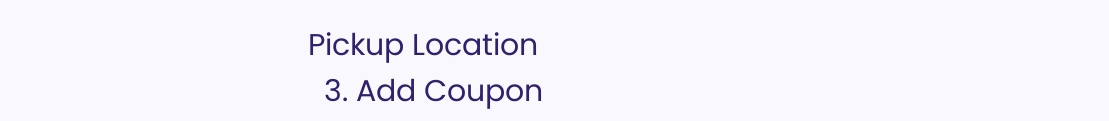Pickup Location
  3. Add Coupon